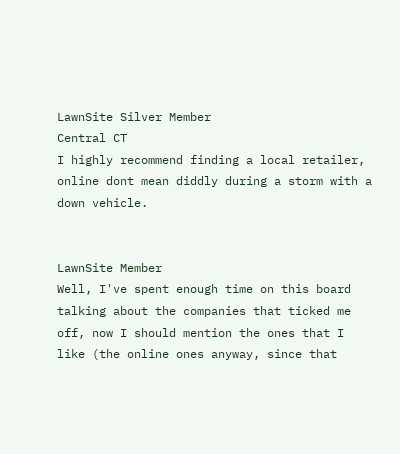LawnSite Silver Member
Central CT
I highly recommend finding a local retailer, online dont mean diddly during a storm with a down vehicle.


LawnSite Member
Well, I've spent enough time on this board talking about the companies that ticked me off, now I should mention the ones that I like (the online ones anyway, since that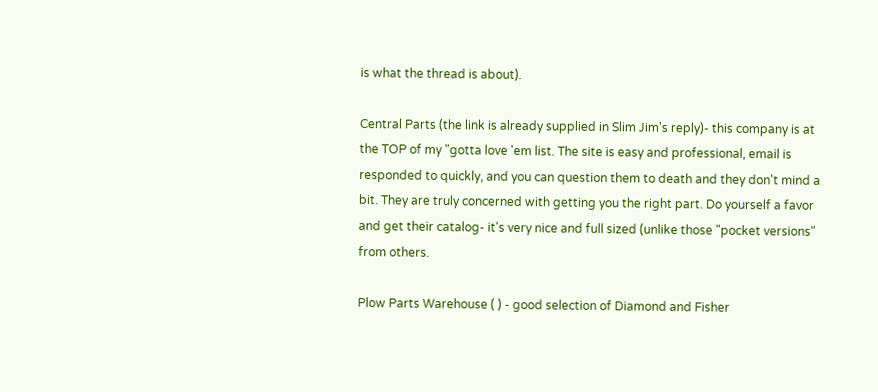is what the thread is about).

Central Parts (the link is already supplied in Slim Jim's reply)- this company is at the TOP of my "gotta love 'em list. The site is easy and professional, email is responded to quickly, and you can question them to death and they don't mind a bit. They are truly concerned with getting you the right part. Do yourself a favor and get their catalog- it's very nice and full sized (unlike those "pocket versions" from others.

Plow Parts Warehouse ( ) - good selection of Diamond and Fisher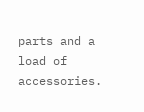parts and a load of accessories.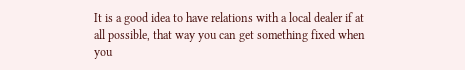It is a good idea to have relations with a local dealer if at all possible, that way you can get something fixed when you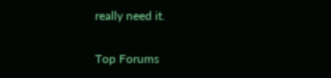really need it.

Top Forums